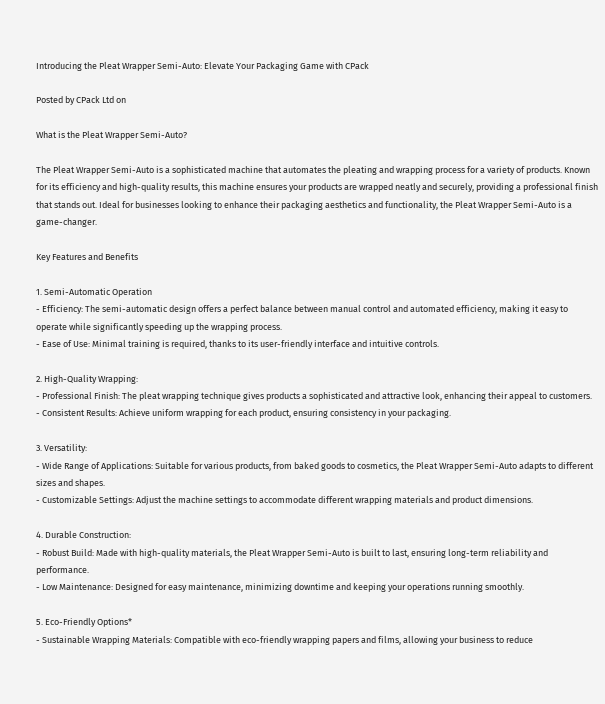Introducing the Pleat Wrapper Semi-Auto: Elevate Your Packaging Game with CPack

Posted by CPack Ltd on

What is the Pleat Wrapper Semi-Auto?

The Pleat Wrapper Semi-Auto is a sophisticated machine that automates the pleating and wrapping process for a variety of products. Known for its efficiency and high-quality results, this machine ensures your products are wrapped neatly and securely, providing a professional finish that stands out. Ideal for businesses looking to enhance their packaging aesthetics and functionality, the Pleat Wrapper Semi-Auto is a game-changer.

Key Features and Benefits

1. Semi-Automatic Operation
- Efficiency: The semi-automatic design offers a perfect balance between manual control and automated efficiency, making it easy to operate while significantly speeding up the wrapping process.
- Ease of Use: Minimal training is required, thanks to its user-friendly interface and intuitive controls.

2. High-Quality Wrapping:
- Professional Finish: The pleat wrapping technique gives products a sophisticated and attractive look, enhancing their appeal to customers.
- Consistent Results: Achieve uniform wrapping for each product, ensuring consistency in your packaging.

3. Versatility:
- Wide Range of Applications: Suitable for various products, from baked goods to cosmetics, the Pleat Wrapper Semi-Auto adapts to different sizes and shapes.
- Customizable Settings: Adjust the machine settings to accommodate different wrapping materials and product dimensions.

4. Durable Construction:
- Robust Build: Made with high-quality materials, the Pleat Wrapper Semi-Auto is built to last, ensuring long-term reliability and performance.
- Low Maintenance: Designed for easy maintenance, minimizing downtime and keeping your operations running smoothly.

5. Eco-Friendly Options*
- Sustainable Wrapping Materials: Compatible with eco-friendly wrapping papers and films, allowing your business to reduce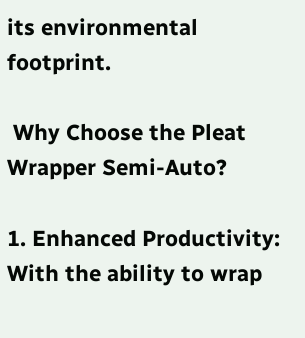its environmental footprint.

 Why Choose the Pleat Wrapper Semi-Auto?

1. Enhanced Productivity: With the ability to wrap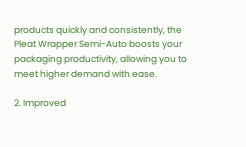products quickly and consistently, the Pleat Wrapper Semi-Auto boosts your packaging productivity, allowing you to meet higher demand with ease.

2. Improved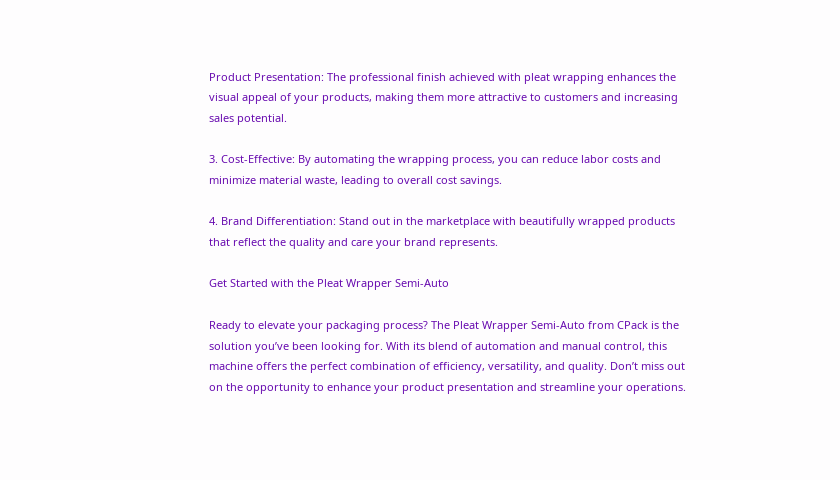Product Presentation: The professional finish achieved with pleat wrapping enhances the visual appeal of your products, making them more attractive to customers and increasing sales potential.

3. Cost-Effective: By automating the wrapping process, you can reduce labor costs and minimize material waste, leading to overall cost savings.

4. Brand Differentiation: Stand out in the marketplace with beautifully wrapped products that reflect the quality and care your brand represents.

Get Started with the Pleat Wrapper Semi-Auto

Ready to elevate your packaging process? The Pleat Wrapper Semi-Auto from CPack is the solution you’ve been looking for. With its blend of automation and manual control, this machine offers the perfect combination of efficiency, versatility, and quality. Don’t miss out on the opportunity to enhance your product presentation and streamline your operations.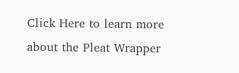Click Here to learn more about the Pleat Wrapper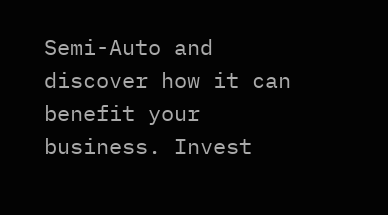Semi-Auto and discover how it can benefit your business. Invest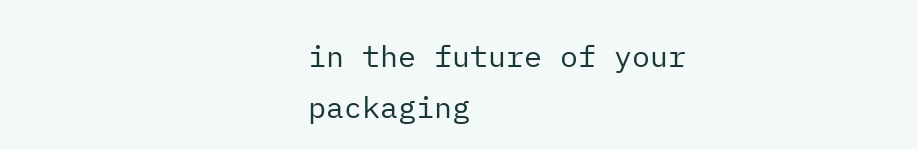in the future of your packaging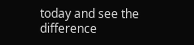today and see the difference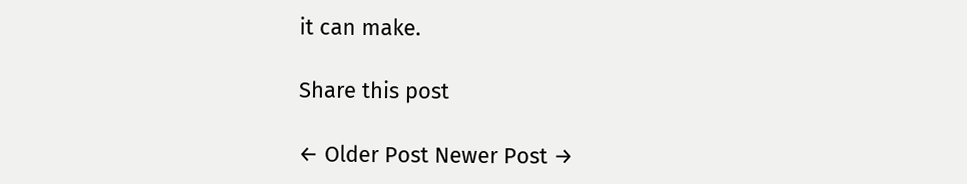it can make.

Share this post

← Older Post Newer Post →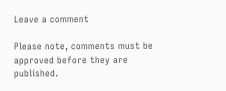Leave a comment

Please note, comments must be approved before they are published.